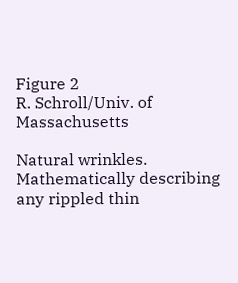Figure 2
R. Schroll/Univ. of Massachusetts

Natural wrinkles. Mathematically describing any rippled thin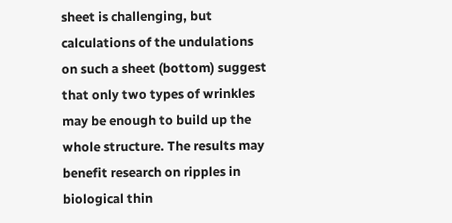sheet is challenging, but calculations of the undulations on such a sheet (bottom) suggest that only two types of wrinkles may be enough to build up the whole structure. The results may benefit research on ripples in biological thin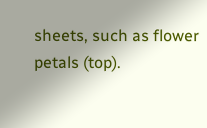sheets, such as flower petals (top).